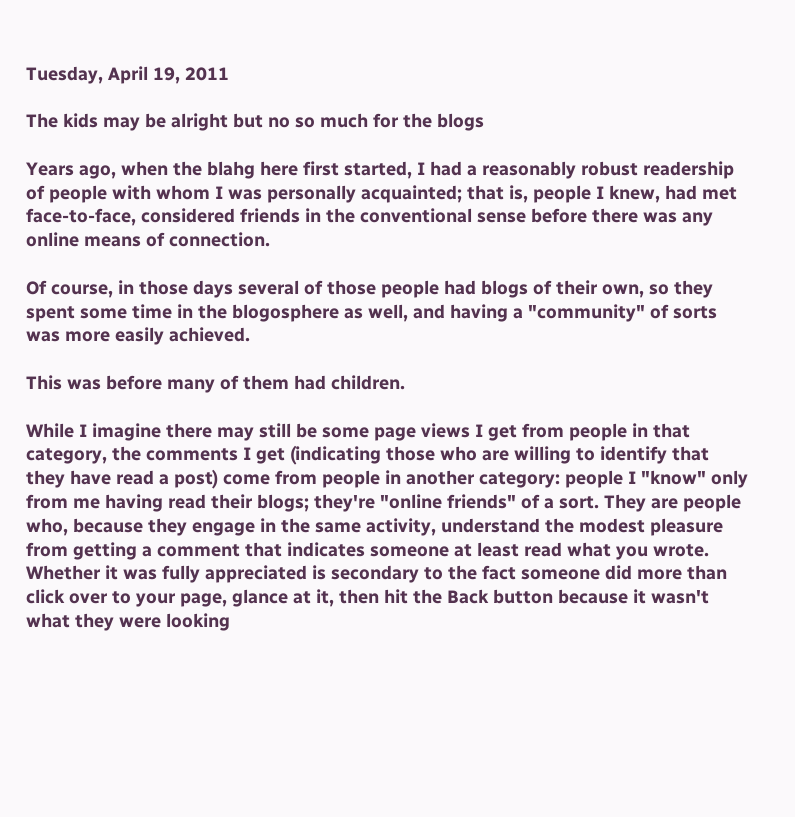Tuesday, April 19, 2011

The kids may be alright but no so much for the blogs

Years ago, when the blahg here first started, I had a reasonably robust readership of people with whom I was personally acquainted; that is, people I knew, had met face-to-face, considered friends in the conventional sense before there was any online means of connection.

Of course, in those days several of those people had blogs of their own, so they spent some time in the blogosphere as well, and having a "community" of sorts was more easily achieved.

This was before many of them had children.

While I imagine there may still be some page views I get from people in that category, the comments I get (indicating those who are willing to identify that they have read a post) come from people in another category: people I "know" only from me having read their blogs; they're "online friends" of a sort. They are people who, because they engage in the same activity, understand the modest pleasure from getting a comment that indicates someone at least read what you wrote. Whether it was fully appreciated is secondary to the fact someone did more than click over to your page, glance at it, then hit the Back button because it wasn't what they were looking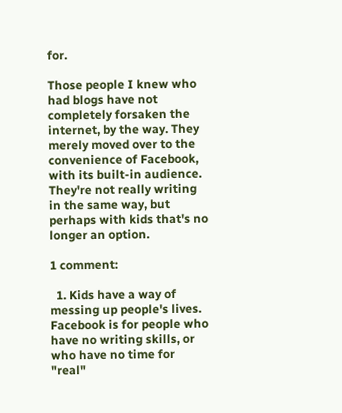for.

Those people I knew who had blogs have not completely forsaken the internet, by the way. They merely moved over to the convenience of Facebook, with its built-in audience. They're not really writing in the same way, but perhaps with kids that's no longer an option.

1 comment:

  1. Kids have a way of messing up people's lives. Facebook is for people who have no writing skills, or who have no time for "real"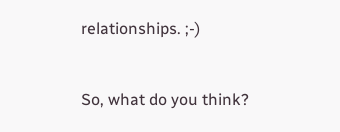relationships. ;-)


So, what do you think?